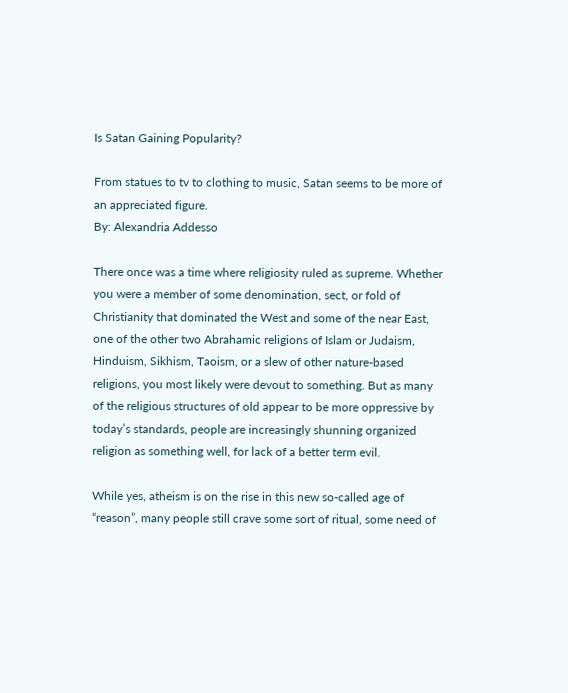Is Satan Gaining Popularity?

From statues to tv to clothing to music, Satan seems to be more of an appreciated figure.
By: Alexandria Addesso

There once was a time where religiosity ruled as supreme. Whether you were a member of some denomination, sect, or fold of Christianity that dominated the West and some of the near East, one of the other two Abrahamic religions of Islam or Judaism, Hinduism, Sikhism, Taoism, or a slew of other nature-based religions, you most likely were devout to something. But as many of the religious structures of old appear to be more oppressive by today’s standards, people are increasingly shunning organized religion as something well, for lack of a better term evil.

While yes, atheism is on the rise in this new so-called age of “reason”, many people still crave some sort of ritual, some need of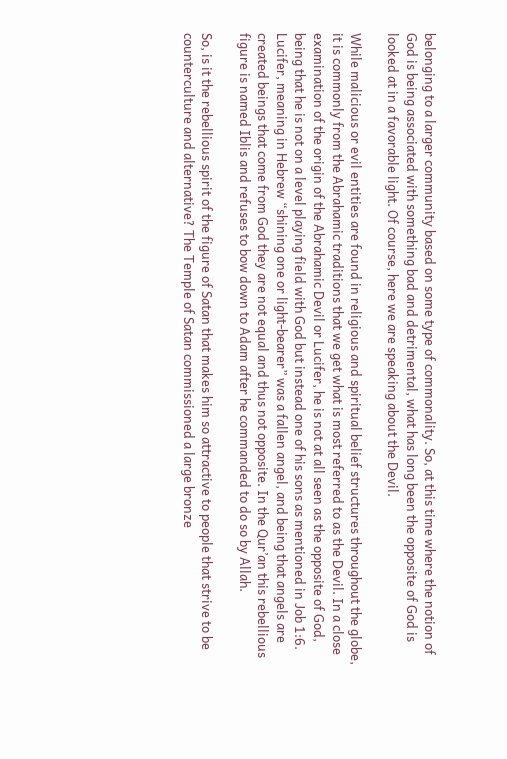belonging to a larger community based on some type of commonality. So, at this time where the notion of God is being associated with something bad and detrimental, what has long been the opposite of God is looked at in a favorable light. Of course, here we are speaking about the Devil.

While malicious or evil entities are found in religious and spiritual belief structures throughout the globe, it is commonly from the Abrahamic traditions that we get what is most referred to as the Devil. In a close examination of the origin of the Abrahamic Devil or Lucifer, he is not at all seen as the opposite of God, being that he is not on a level playing field with God but instead one of his sons as mentioned in Job 1:6. Lucifer, meaning in Hebrew “shining one or light-bearer” was a fallen angel, and being that angels are created beings that come from God they are not equal and thus not opposite. In the Qur’an this rebellious figure is named Iblis and refuses to bow down to Adam after he commanded to do so by Allah.

So, is it the rebellious spirit of the figure of Satan that makes him so attractive to people that strive to be counterculture and alternative? The Temple of Satan commissioned a large bronze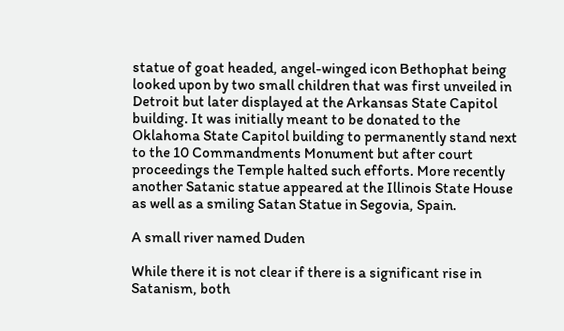statue of goat headed, angel-winged icon Bethophat being looked upon by two small children that was first unveiled in Detroit but later displayed at the Arkansas State Capitol building. It was initially meant to be donated to the Oklahoma State Capitol building to permanently stand next to the 10 Commandments Monument but after court proceedings the Temple halted such efforts. More recently another Satanic statue appeared at the Illinois State House as well as a smiling Satan Statue in Segovia, Spain.

A small river named Duden

While there it is not clear if there is a significant rise in Satanism, both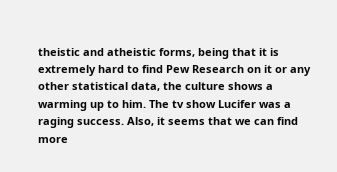theistic and atheistic forms, being that it is extremely hard to find Pew Research on it or any other statistical data, the culture shows a warming up to him. The tv show Lucifer was a raging success. Also, it seems that we can find more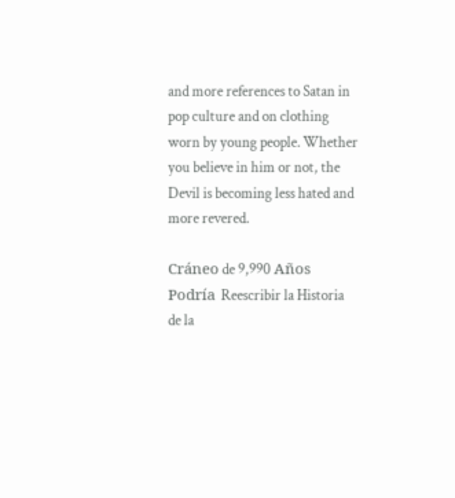and more references to Satan in pop culture and on clothing worn by young people. Whether you believe in him or not, the Devil is becoming less hated and more revered.

Cráneo de 9,990 Años Podría  Reescribir la Historia de la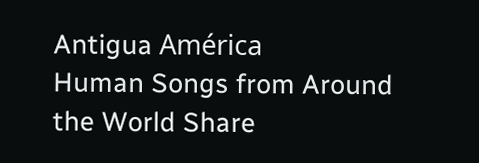Antigua América
Human Songs from Around the World Share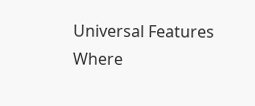Universal Features
Where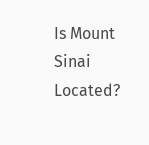Is Mount Sinai Located?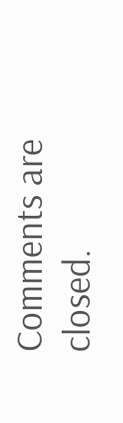Comments are closed.